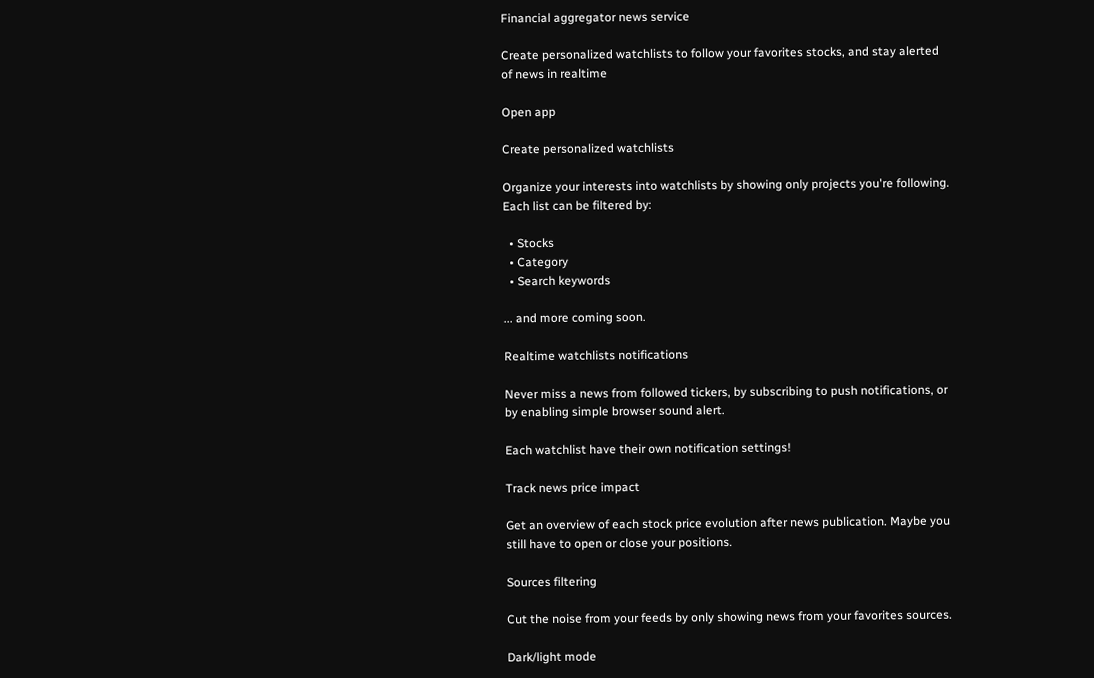Financial aggregator news service

Create personalized watchlists to follow your favorites stocks, and stay alerted of news in realtime

Open app

Create personalized watchlists

Organize your interests into watchlists by showing only projects you're following. Each list can be filtered by:

  • Stocks
  • Category
  • Search keywords

... and more coming soon.

Realtime watchlists notifications

Never miss a news from followed tickers, by subscribing to push notifications, or by enabling simple browser sound alert.

Each watchlist have their own notification settings!

Track news price impact

Get an overview of each stock price evolution after news publication. Maybe you still have to open or close your positions.

Sources filtering

Cut the noise from your feeds by only showing news from your favorites sources.

Dark/light mode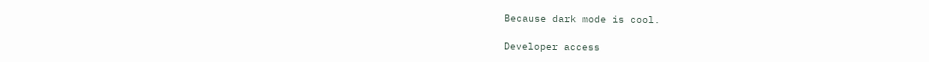Because dark mode is cool.

Developer access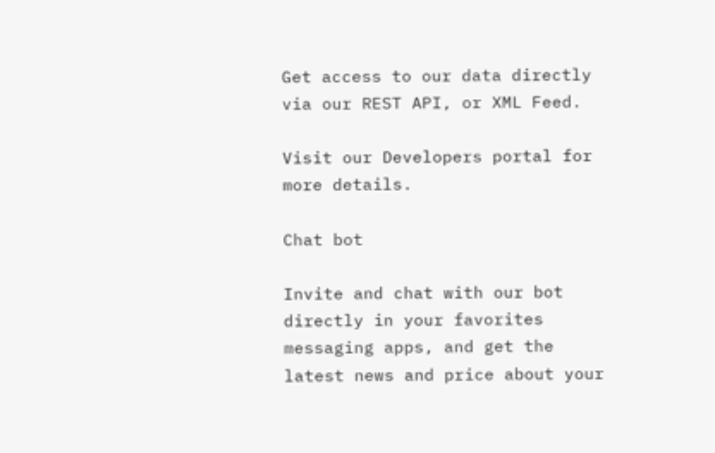Get access to our data directly via our REST API, or XML Feed.

Visit our Developers portal for more details.

Chat bot

Invite and chat with our bot directly in your favorites messaging apps, and get the latest news and price about your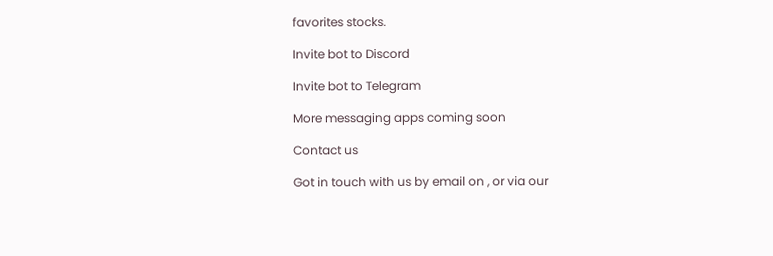favorites stocks.

Invite bot to Discord

Invite bot to Telegram

More messaging apps coming soon

Contact us

Got in touch with us by email on , or via our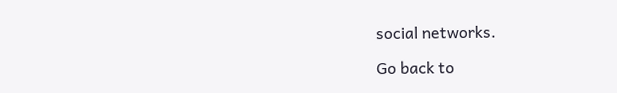social networks.

Go back to